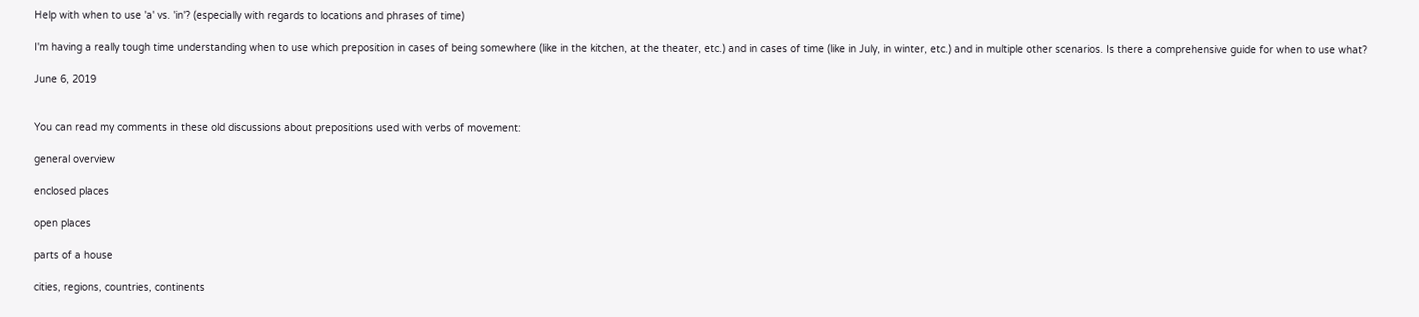Help with when to use 'a' vs. 'in'? (especially with regards to locations and phrases of time)

I'm having a really tough time understanding when to use which preposition in cases of being somewhere (like in the kitchen, at the theater, etc.) and in cases of time (like in July, in winter, etc.) and in multiple other scenarios. Is there a comprehensive guide for when to use what?

June 6, 2019


You can read my comments in these old discussions about prepositions used with verbs of movement:

general overview

enclosed places

open places

parts of a house

cities, regions, countries, continents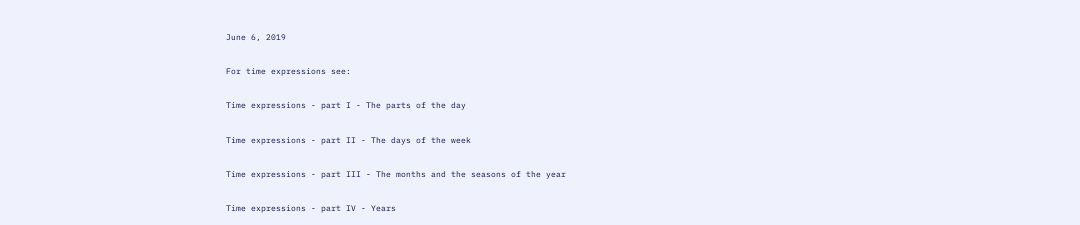June 6, 2019

For time expressions see:

Time expressions - part I - The parts of the day

Time expressions - part II - The days of the week

Time expressions - part III - The months and the seasons of the year

Time expressions - part IV - Years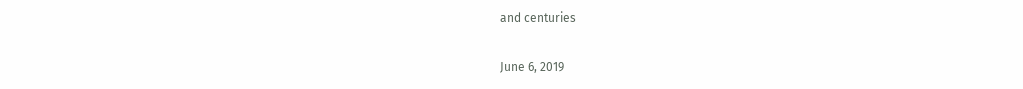and centuries

June 6, 2019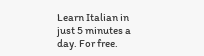Learn Italian in just 5 minutes a day. For free.